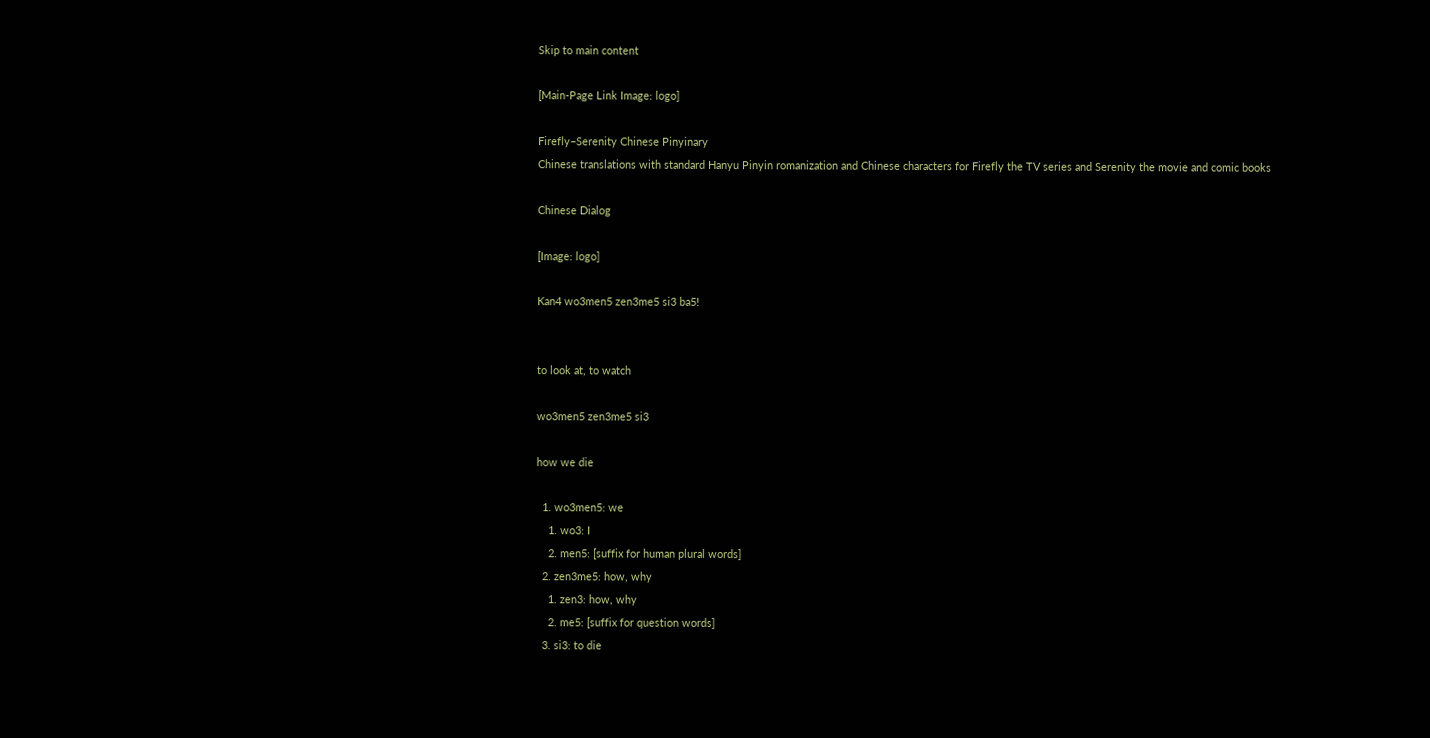Skip to main content

[Main-Page Link Image: logo]

Firefly–Serenity Chinese Pinyinary
Chinese translations with standard Hanyu Pinyin romanization and Chinese characters for Firefly the TV series and Serenity the movie and comic books

Chinese Dialog

[Image: logo]

Kan4 wo3men5 zen3me5 si3 ba5!


to look at, to watch

wo3men5 zen3me5 si3

how we die

  1. wo3men5: we
    1. wo3: I
    2. men5: [suffix for human plural words]
  2. zen3me5: how, why
    1. zen3: how, why
    2. me5: [suffix for question words]
  3. si3: to die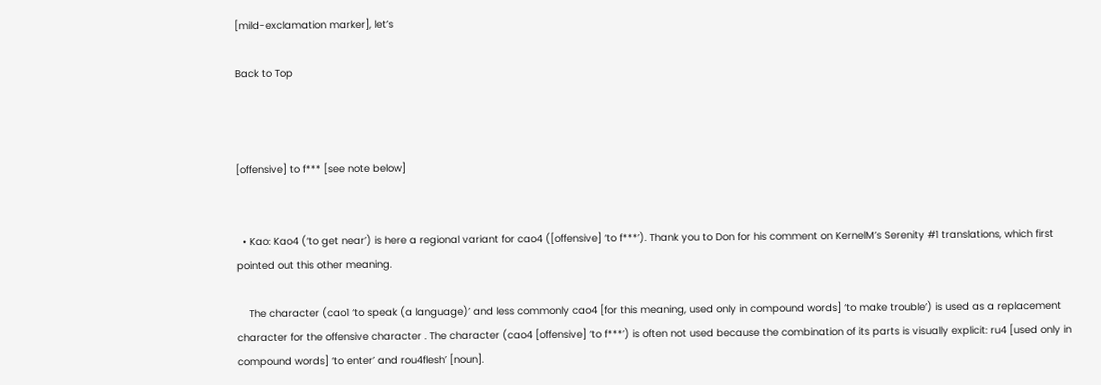[mild-exclamation marker], let’s

Back to Top



[offensive] to f*** [see note below]


  • Kao: Kao4 (‘to get near’) is here a regional variant for cao4 ([offensive] ‘to f***’). Thank you to Don for his comment on KernelM’s Serenity #1 translations, which first pointed out this other meaning.

    The character (cao1 ‘to speak (a language)’ and less commonly cao4 [for this meaning, used only in compound words] ‘to make trouble’) is used as a replacement character for the offensive character . The character (cao4 [offensive] ‘to f***’) is often not used because the combination of its parts is visually explicit: ru4 [used only in compound words] ‘to enter’ and rou4flesh’ [noun].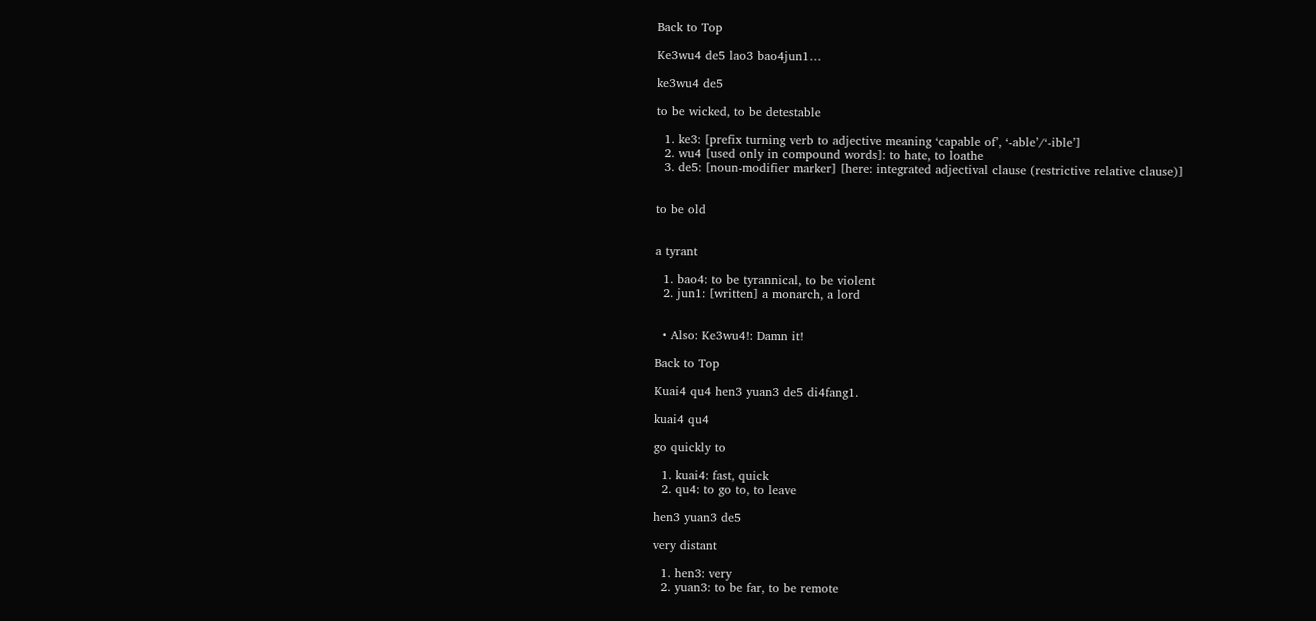Back to Top

Ke3wu4 de5 lao3 bao4jun1…

ke3wu4 de5

to be wicked, to be detestable

  1. ke3: [prefix turning verb to adjective meaning ‘capable of’, ‘-able’/‘-ible’]
  2. wu4 [used only in compound words]: to hate, to loathe
  3. de5: [noun-modifier marker] [here: integrated adjectival clause (restrictive relative clause)]


to be old


a tyrant

  1. bao4: to be tyrannical, to be violent
  2. jun1: [written] a monarch, a lord


  • Also: Ke3wu4!: Damn it!

Back to Top

Kuai4 qu4 hen3 yuan3 de5 di4fang1.

kuai4 qu4

go quickly to

  1. kuai4: fast, quick
  2. qu4: to go to, to leave

hen3 yuan3 de5

very distant

  1. hen3: very
  2. yuan3: to be far, to be remote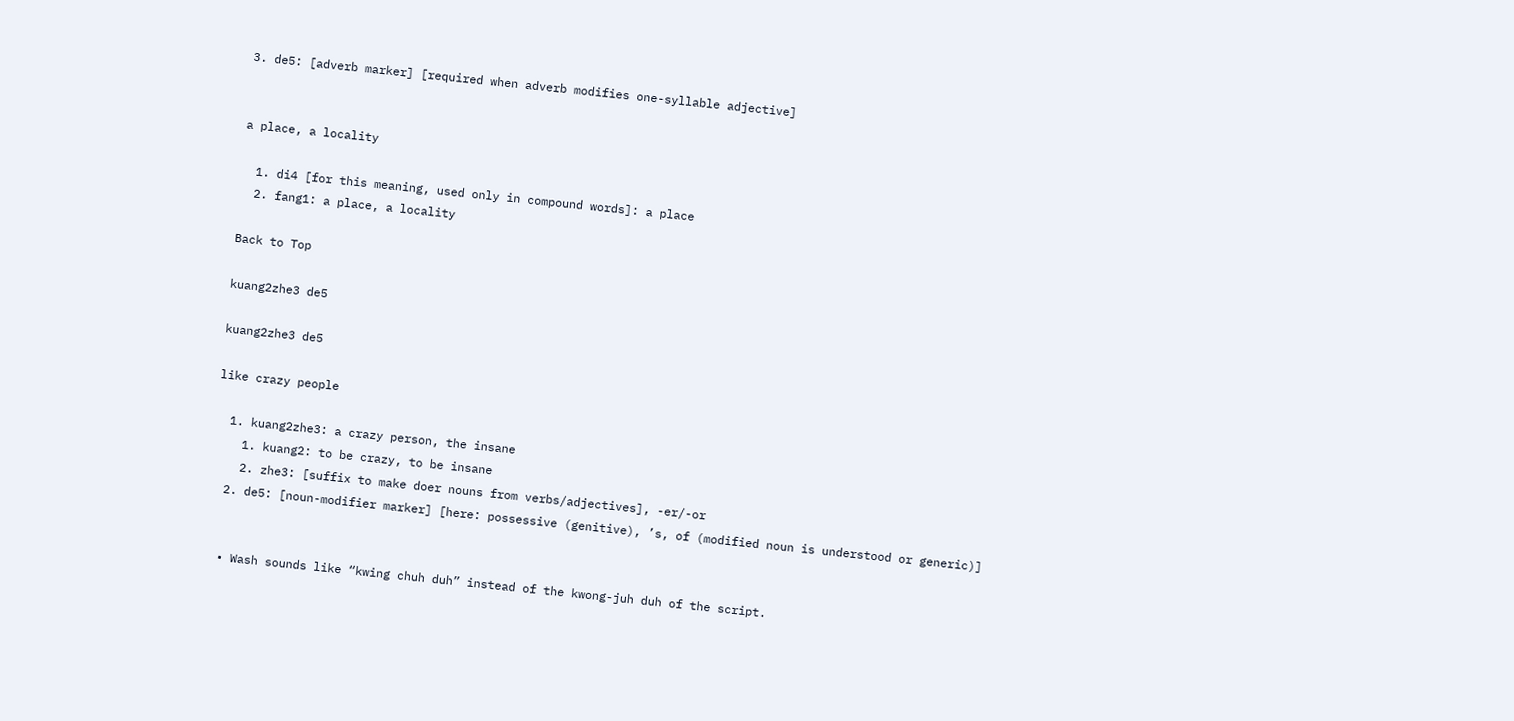3. de5: [adverb marker] [required when adverb modifies one-syllable adjective]


a place, a locality

  1. di4 [for this meaning, used only in compound words]: a place
  2. fang1: a place, a locality

Back to Top

kuang2zhe3 de5

kuang2zhe3 de5

like crazy people

  1. kuang2zhe3: a crazy person, the insane
    1. kuang2: to be crazy, to be insane
    2. zhe3: [suffix to make doer nouns from verbs/adjectives], -er/-or
  2. de5: [noun-modifier marker] [here: possessive (genitive), ’s, of (modified noun is understood or generic)]


  • Wash sounds like “kwing chuh duh” instead of the kwong-juh duh of the script.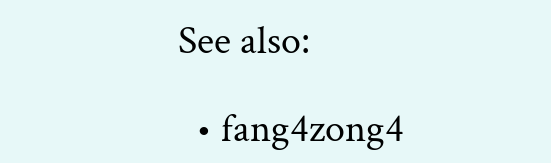See also:

  • fang4zong4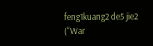feng1kuang2 de5 jie2 (“War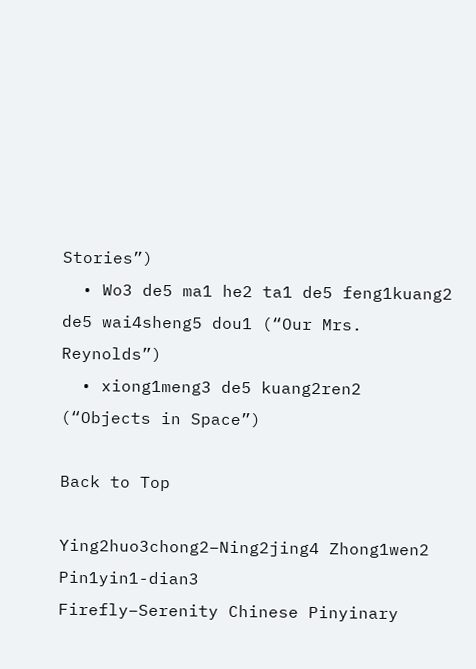Stories”)
  • Wo3 de5 ma1 he2 ta1 de5 feng1kuang2 de5 wai4sheng5 dou1 (“Our Mrs. Reynolds”)
  • xiong1meng3 de5 kuang2ren2 (“Objects in Space”)

Back to Top

Ying2huo3chong2–Ning2jing4 Zhong1wen2 Pin1yin1-dian3
Firefly–Serenity Chinese Pinyinary